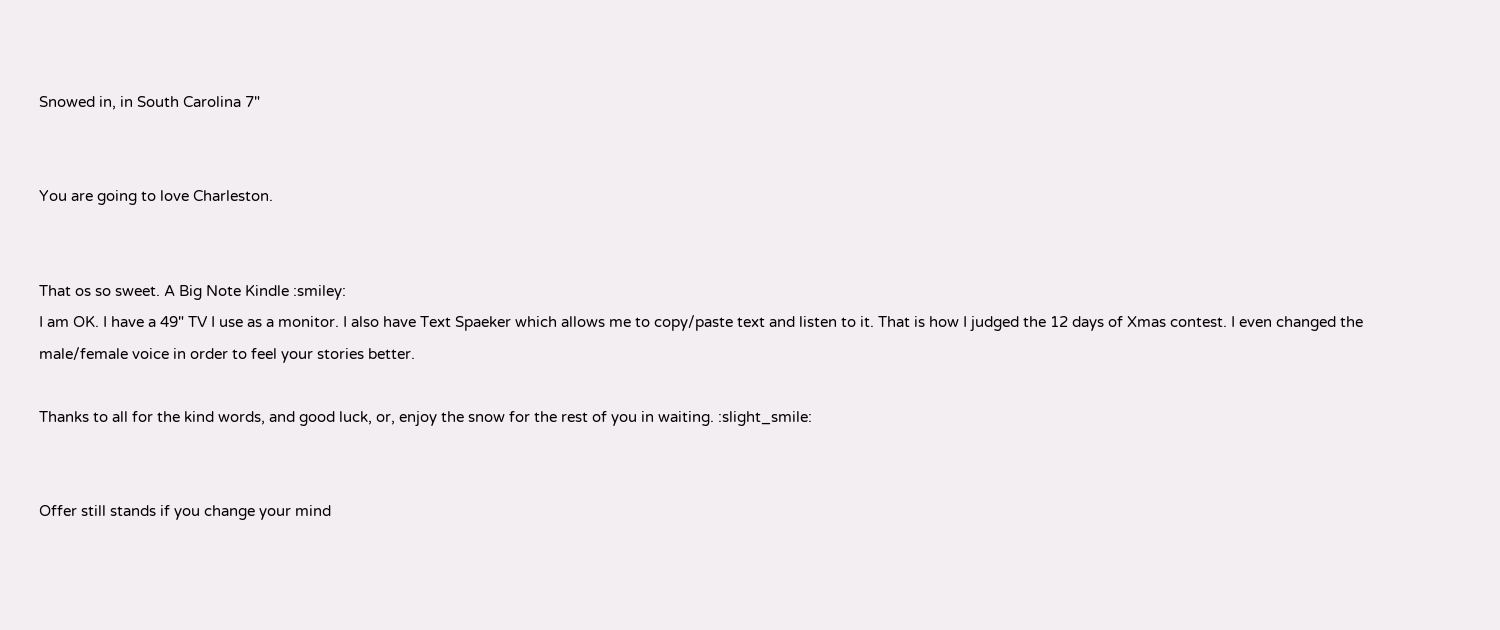Snowed in, in South Carolina 7"


You are going to love Charleston.


That os so sweet. A Big Note Kindle :smiley:
I am OK. I have a 49" TV I use as a monitor. I also have Text Spaeker which allows me to copy/paste text and listen to it. That is how I judged the 12 days of Xmas contest. I even changed the male/female voice in order to feel your stories better.

Thanks to all for the kind words, and good luck, or, enjoy the snow for the rest of you in waiting. :slight_smile:


Offer still stands if you change your mind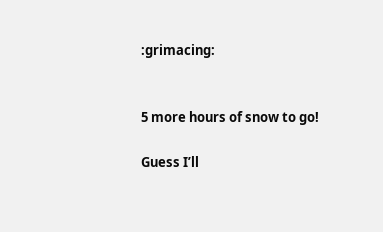:grimacing:


5 more hours of snow to go!

Guess I’ll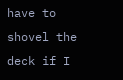have to shovel the deck if I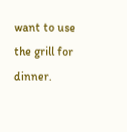want to use the grill for dinner.